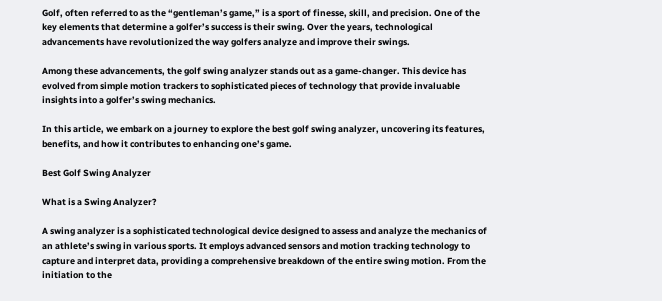Golf, often referred to as the “gentleman’s game,” is a sport of finesse, skill, and precision. One of the key elements that determine a golfer’s success is their swing. Over the years, technological advancements have revolutionized the way golfers analyze and improve their swings.

Among these advancements, the golf swing analyzer stands out as a game-changer. This device has evolved from simple motion trackers to sophisticated pieces of technology that provide invaluable insights into a golfer’s swing mechanics.

In this article, we embark on a journey to explore the best golf swing analyzer, uncovering its features, benefits, and how it contributes to enhancing one’s game.

Best Golf Swing Analyzer

What is a Swing Analyzer?

A swing analyzer is a sophisticated technological device designed to assess and analyze the mechanics of an athlete’s swing in various sports. It employs advanced sensors and motion tracking technology to capture and interpret data, providing a comprehensive breakdown of the entire swing motion. From the initiation to the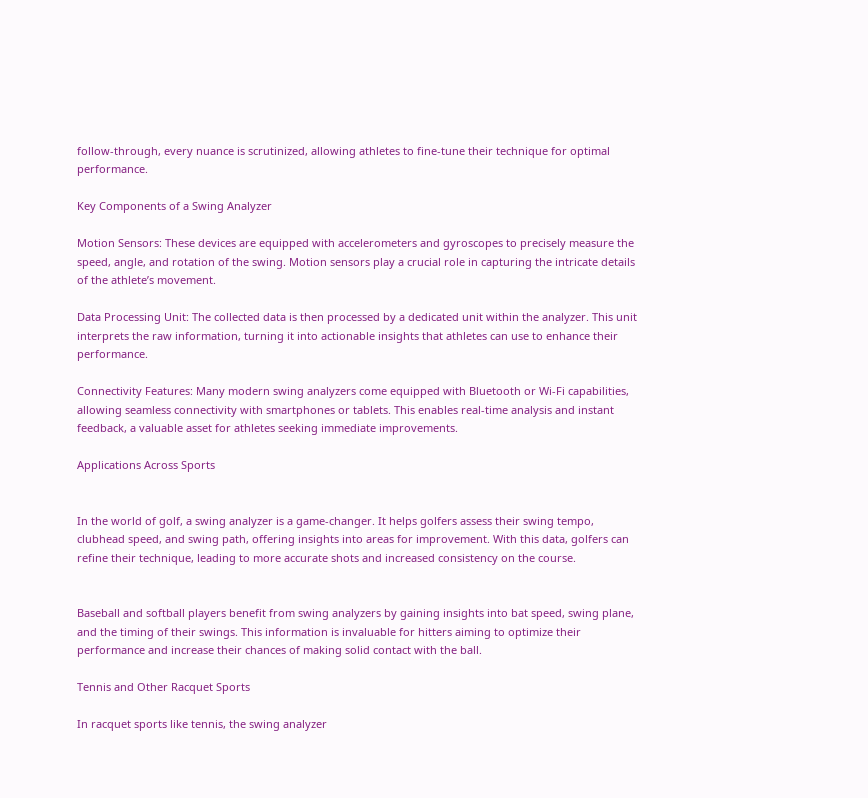follow-through, every nuance is scrutinized, allowing athletes to fine-tune their technique for optimal performance.

Key Components of a Swing Analyzer

Motion Sensors: These devices are equipped with accelerometers and gyroscopes to precisely measure the speed, angle, and rotation of the swing. Motion sensors play a crucial role in capturing the intricate details of the athlete’s movement.

Data Processing Unit: The collected data is then processed by a dedicated unit within the analyzer. This unit interprets the raw information, turning it into actionable insights that athletes can use to enhance their performance.

Connectivity Features: Many modern swing analyzers come equipped with Bluetooth or Wi-Fi capabilities, allowing seamless connectivity with smartphones or tablets. This enables real-time analysis and instant feedback, a valuable asset for athletes seeking immediate improvements.

Applications Across Sports


In the world of golf, a swing analyzer is a game-changer. It helps golfers assess their swing tempo, clubhead speed, and swing path, offering insights into areas for improvement. With this data, golfers can refine their technique, leading to more accurate shots and increased consistency on the course.


Baseball and softball players benefit from swing analyzers by gaining insights into bat speed, swing plane, and the timing of their swings. This information is invaluable for hitters aiming to optimize their performance and increase their chances of making solid contact with the ball.

Tennis and Other Racquet Sports

In racquet sports like tennis, the swing analyzer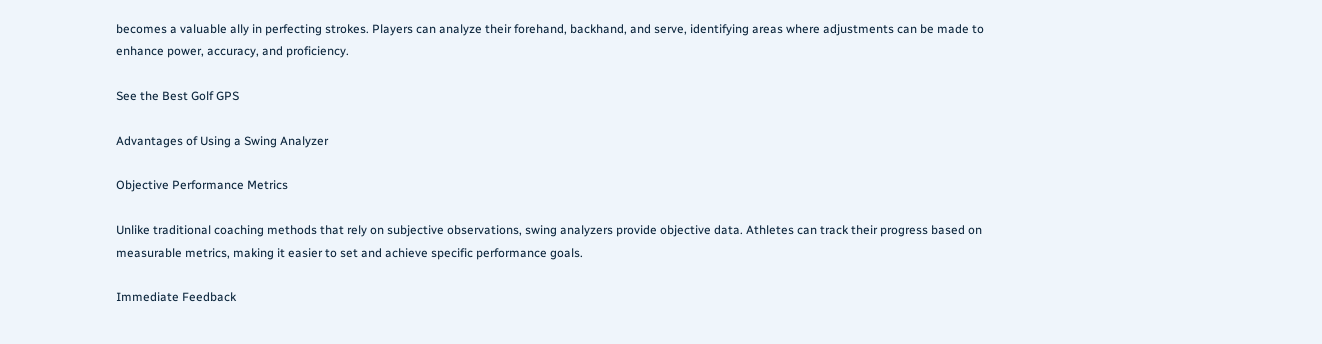becomes a valuable ally in perfecting strokes. Players can analyze their forehand, backhand, and serve, identifying areas where adjustments can be made to enhance power, accuracy, and proficiency.

See the Best Golf GPS

Advantages of Using a Swing Analyzer

Objective Performance Metrics

Unlike traditional coaching methods that rely on subjective observations, swing analyzers provide objective data. Athletes can track their progress based on measurable metrics, making it easier to set and achieve specific performance goals.

Immediate Feedback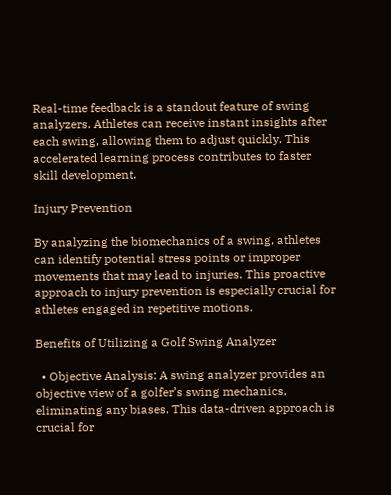Real-time feedback is a standout feature of swing analyzers. Athletes can receive instant insights after each swing, allowing them to adjust quickly. This accelerated learning process contributes to faster skill development.

Injury Prevention

By analyzing the biomechanics of a swing, athletes can identify potential stress points or improper movements that may lead to injuries. This proactive approach to injury prevention is especially crucial for athletes engaged in repetitive motions.

Benefits of Utilizing a Golf Swing Analyzer

  • Objective Analysis: A swing analyzer provides an objective view of a golfer’s swing mechanics, eliminating any biases. This data-driven approach is crucial for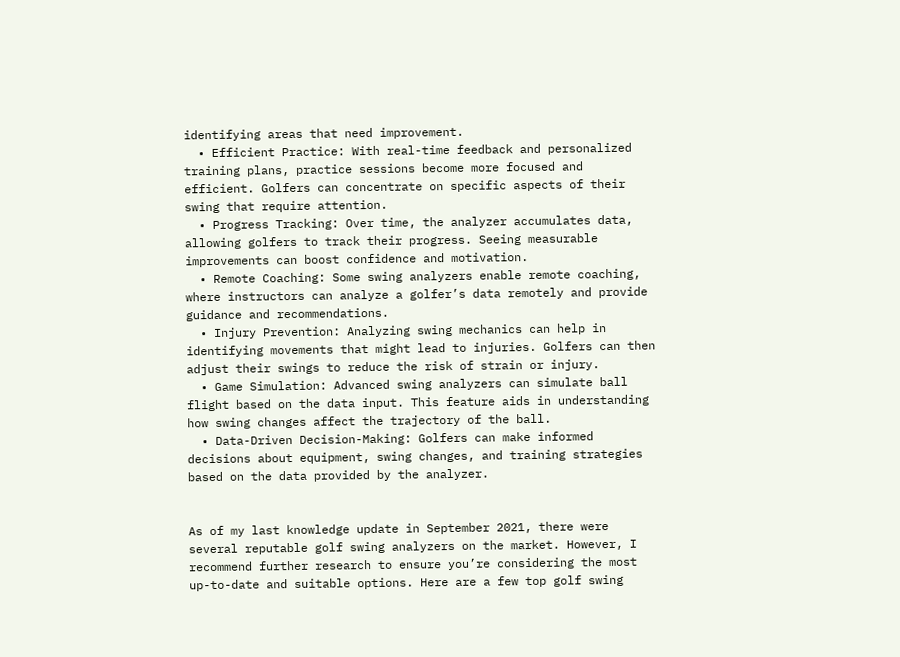identifying areas that need improvement.
  • Efficient Practice: With real-time feedback and personalized training plans, practice sessions become more focused and efficient. Golfers can concentrate on specific aspects of their swing that require attention.
  • Progress Tracking: Over time, the analyzer accumulates data, allowing golfers to track their progress. Seeing measurable improvements can boost confidence and motivation.
  • Remote Coaching: Some swing analyzers enable remote coaching, where instructors can analyze a golfer’s data remotely and provide guidance and recommendations.
  • Injury Prevention: Analyzing swing mechanics can help in identifying movements that might lead to injuries. Golfers can then adjust their swings to reduce the risk of strain or injury.
  • Game Simulation: Advanced swing analyzers can simulate ball flight based on the data input. This feature aids in understanding how swing changes affect the trajectory of the ball.
  • Data-Driven Decision-Making: Golfers can make informed decisions about equipment, swing changes, and training strategies based on the data provided by the analyzer.


As of my last knowledge update in September 2021, there were several reputable golf swing analyzers on the market. However, I recommend further research to ensure you’re considering the most up-to-date and suitable options. Here are a few top golf swing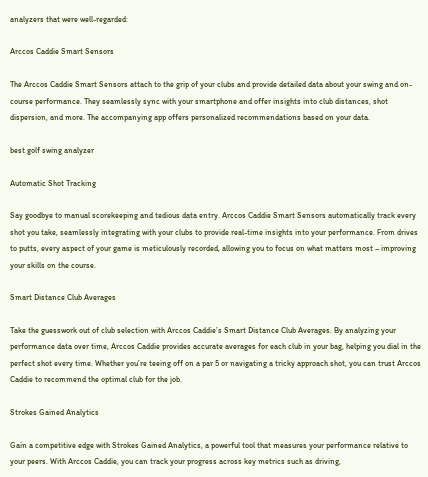analyzers that were well-regarded:

Arccos Caddie Smart Sensors

The Arccos Caddie Smart Sensors attach to the grip of your clubs and provide detailed data about your swing and on-course performance. They seamlessly sync with your smartphone and offer insights into club distances, shot dispersion, and more. The accompanying app offers personalized recommendations based on your data.

best golf swing analyzer

Automatic Shot Tracking

Say goodbye to manual scorekeeping and tedious data entry. Arccos Caddie Smart Sensors automatically track every shot you take, seamlessly integrating with your clubs to provide real-time insights into your performance. From drives to putts, every aspect of your game is meticulously recorded, allowing you to focus on what matters most – improving your skills on the course.

Smart Distance Club Averages

Take the guesswork out of club selection with Arccos Caddie’s Smart Distance Club Averages. By analyzing your performance data over time, Arccos Caddie provides accurate averages for each club in your bag, helping you dial in the perfect shot every time. Whether you’re teeing off on a par 5 or navigating a tricky approach shot, you can trust Arccos Caddie to recommend the optimal club for the job.

Strokes Gained Analytics

Gain a competitive edge with Strokes Gained Analytics, a powerful tool that measures your performance relative to your peers. With Arccos Caddie, you can track your progress across key metrics such as driving,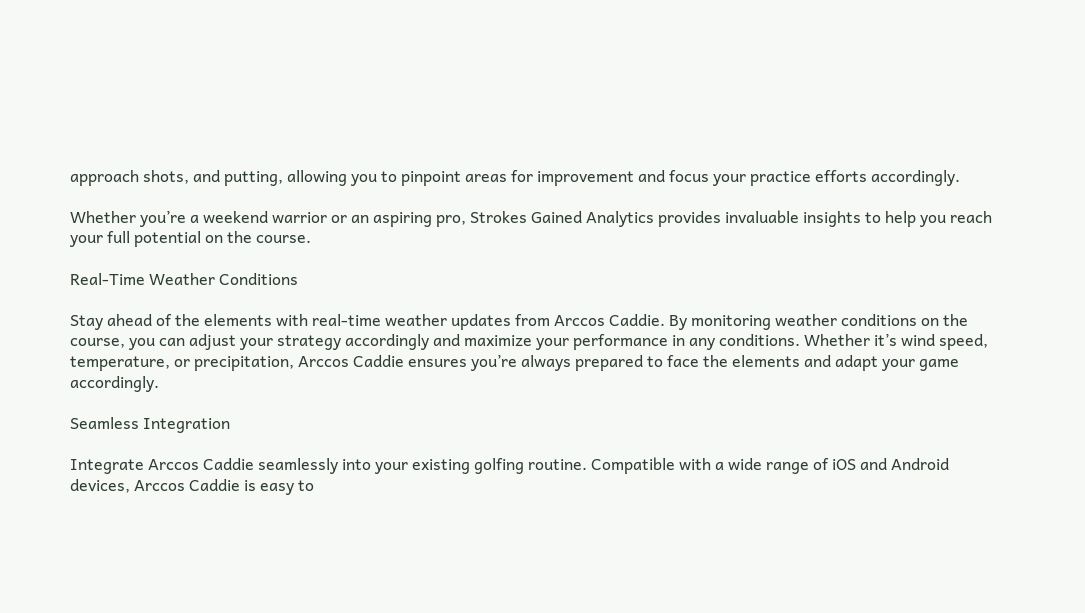approach shots, and putting, allowing you to pinpoint areas for improvement and focus your practice efforts accordingly.

Whether you’re a weekend warrior or an aspiring pro, Strokes Gained Analytics provides invaluable insights to help you reach your full potential on the course.

Real-Time Weather Conditions

Stay ahead of the elements with real-time weather updates from Arccos Caddie. By monitoring weather conditions on the course, you can adjust your strategy accordingly and maximize your performance in any conditions. Whether it’s wind speed, temperature, or precipitation, Arccos Caddie ensures you’re always prepared to face the elements and adapt your game accordingly.

Seamless Integration

Integrate Arccos Caddie seamlessly into your existing golfing routine. Compatible with a wide range of iOS and Android devices, Arccos Caddie is easy to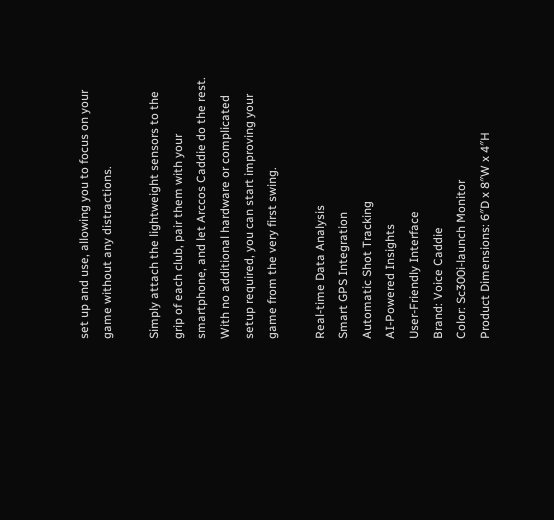set up and use, allowing you to focus on your game without any distractions.

Simply attach the lightweight sensors to the grip of each club, pair them with your smartphone, and let Arccos Caddie do the rest. With no additional hardware or complicated setup required, you can start improving your game from the very first swing.

Real-time Data Analysis
Smart GPS Integration
Automatic Shot Tracking
AI-Powered Insights
User-Friendly Interface
Brand: Voice Caddie
Color: Sc300i-launch Monitor
Product Dimensions: 6″D x 8″W x 4″H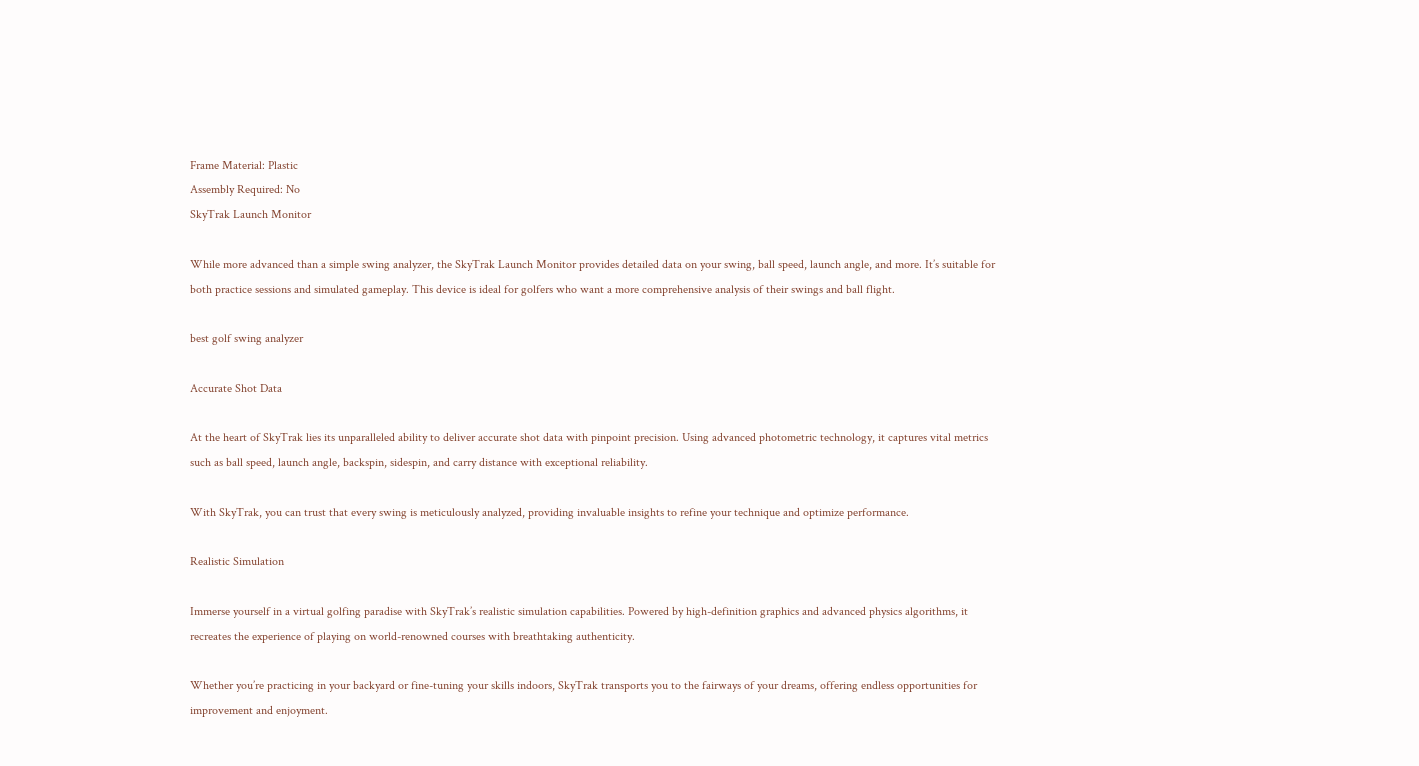Frame Material: Plastic
Assembly Required: No
SkyTrak Launch Monitor

While more advanced than a simple swing analyzer, the SkyTrak Launch Monitor provides detailed data on your swing, ball speed, launch angle, and more. It’s suitable for both practice sessions and simulated gameplay. This device is ideal for golfers who want a more comprehensive analysis of their swings and ball flight.

best golf swing analyzer

Accurate Shot Data

At the heart of SkyTrak lies its unparalleled ability to deliver accurate shot data with pinpoint precision. Using advanced photometric technology, it captures vital metrics such as ball speed, launch angle, backspin, sidespin, and carry distance with exceptional reliability.

With SkyTrak, you can trust that every swing is meticulously analyzed, providing invaluable insights to refine your technique and optimize performance.

Realistic Simulation

Immerse yourself in a virtual golfing paradise with SkyTrak’s realistic simulation capabilities. Powered by high-definition graphics and advanced physics algorithms, it recreates the experience of playing on world-renowned courses with breathtaking authenticity.

Whether you’re practicing in your backyard or fine-tuning your skills indoors, SkyTrak transports you to the fairways of your dreams, offering endless opportunities for improvement and enjoyment.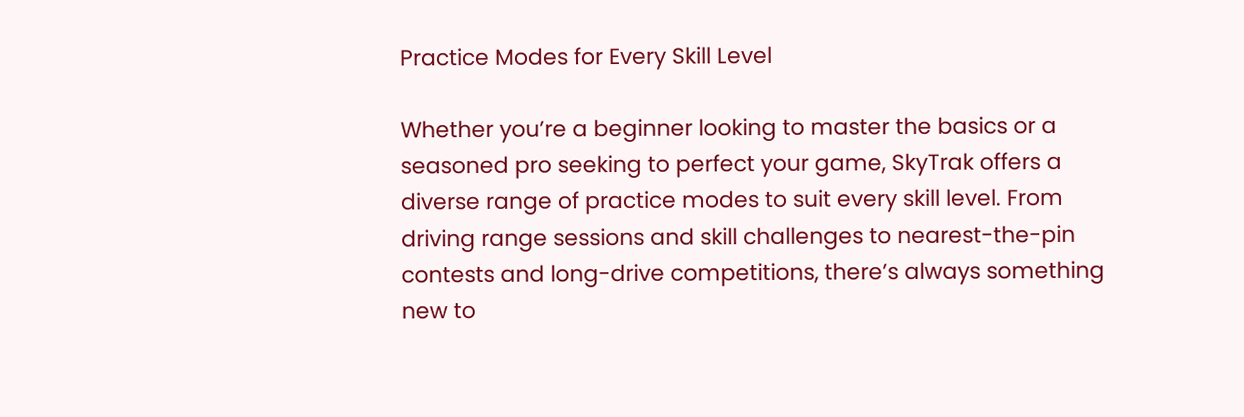Practice Modes for Every Skill Level

Whether you’re a beginner looking to master the basics or a seasoned pro seeking to perfect your game, SkyTrak offers a diverse range of practice modes to suit every skill level. From driving range sessions and skill challenges to nearest-the-pin contests and long-drive competitions, there’s always something new to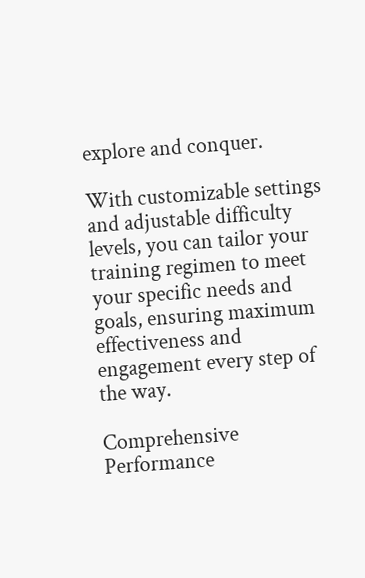explore and conquer.

With customizable settings and adjustable difficulty levels, you can tailor your training regimen to meet your specific needs and goals, ensuring maximum effectiveness and engagement every step of the way.

Comprehensive Performance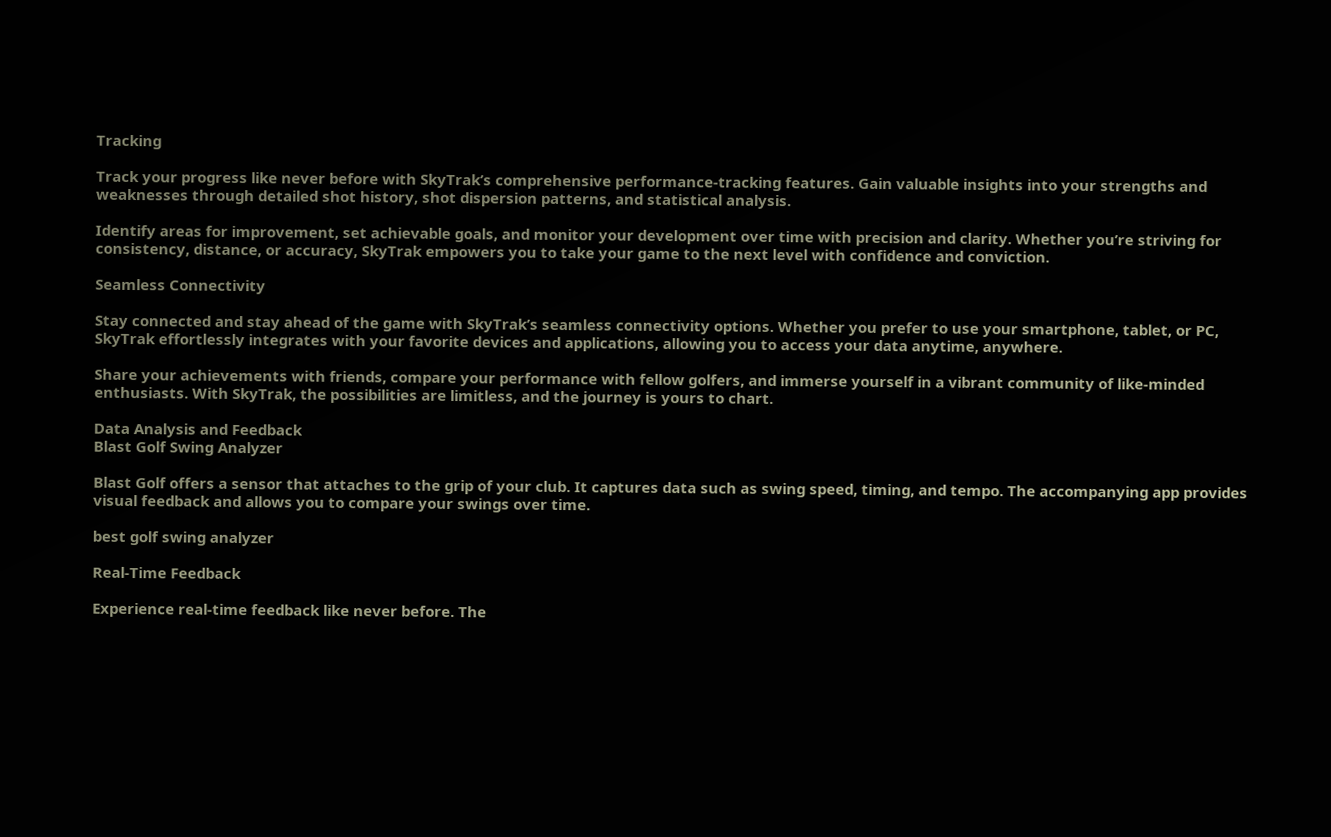Tracking

Track your progress like never before with SkyTrak’s comprehensive performance-tracking features. Gain valuable insights into your strengths and weaknesses through detailed shot history, shot dispersion patterns, and statistical analysis.

Identify areas for improvement, set achievable goals, and monitor your development over time with precision and clarity. Whether you’re striving for consistency, distance, or accuracy, SkyTrak empowers you to take your game to the next level with confidence and conviction.

Seamless Connectivity

Stay connected and stay ahead of the game with SkyTrak’s seamless connectivity options. Whether you prefer to use your smartphone, tablet, or PC, SkyTrak effortlessly integrates with your favorite devices and applications, allowing you to access your data anytime, anywhere.

Share your achievements with friends, compare your performance with fellow golfers, and immerse yourself in a vibrant community of like-minded enthusiasts. With SkyTrak, the possibilities are limitless, and the journey is yours to chart.

Data Analysis and Feedback
Blast Golf Swing Analyzer

Blast Golf offers a sensor that attaches to the grip of your club. It captures data such as swing speed, timing, and tempo. The accompanying app provides visual feedback and allows you to compare your swings over time.

best golf swing analyzer

Real-Time Feedback

Experience real-time feedback like never before. The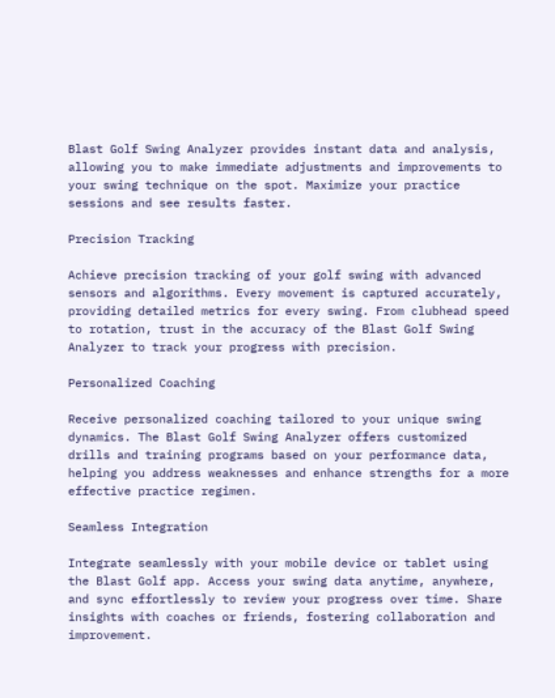Blast Golf Swing Analyzer provides instant data and analysis, allowing you to make immediate adjustments and improvements to your swing technique on the spot. Maximize your practice sessions and see results faster.

Precision Tracking

Achieve precision tracking of your golf swing with advanced sensors and algorithms. Every movement is captured accurately, providing detailed metrics for every swing. From clubhead speed to rotation, trust in the accuracy of the Blast Golf Swing Analyzer to track your progress with precision.

Personalized Coaching

Receive personalized coaching tailored to your unique swing dynamics. The Blast Golf Swing Analyzer offers customized drills and training programs based on your performance data, helping you address weaknesses and enhance strengths for a more effective practice regimen.

Seamless Integration

Integrate seamlessly with your mobile device or tablet using the Blast Golf app. Access your swing data anytime, anywhere, and sync effortlessly to review your progress over time. Share insights with coaches or friends, fostering collaboration and improvement.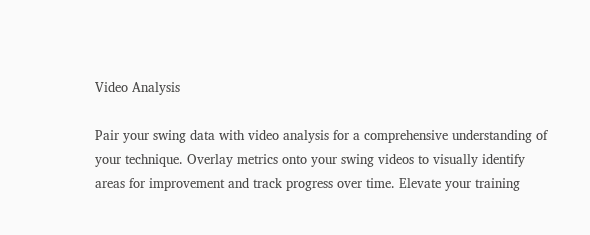Video Analysis

Pair your swing data with video analysis for a comprehensive understanding of your technique. Overlay metrics onto your swing videos to visually identify areas for improvement and track progress over time. Elevate your training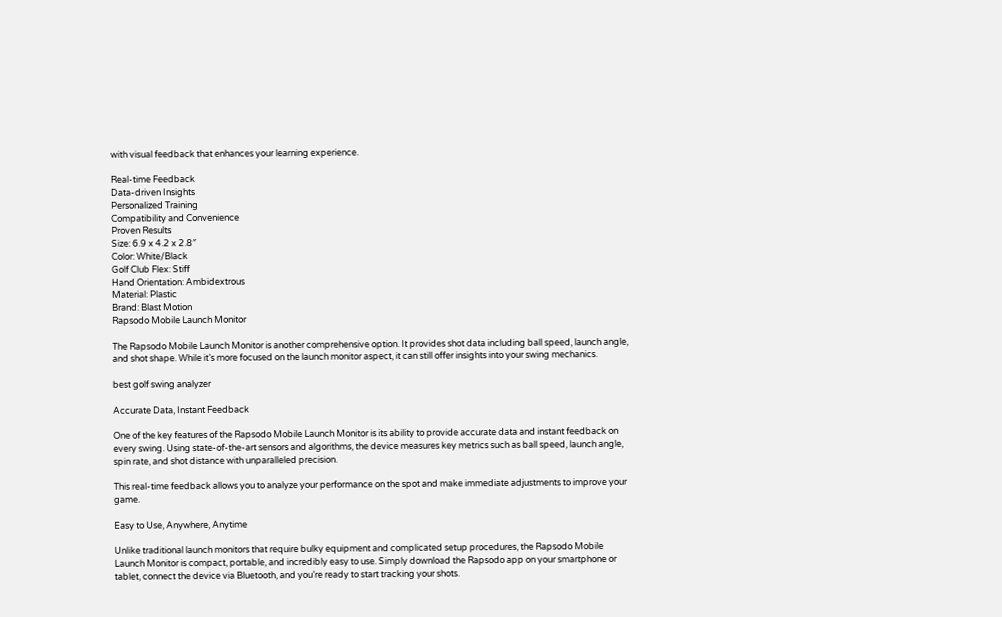with visual feedback that enhances your learning experience.

Real-time Feedback
Data-driven Insights
Personalized Training
Compatibility and Convenience
Proven Results
Size: 6.9 x 4.2 x 2.8″
Color: White/Black
Golf Club Flex: Stiff
Hand Orientation: Ambidextrous
Material: Plastic
Brand: Blast Motion
Rapsodo Mobile Launch Monitor

The Rapsodo Mobile Launch Monitor is another comprehensive option. It provides shot data including ball speed, launch angle, and shot shape. While it’s more focused on the launch monitor aspect, it can still offer insights into your swing mechanics.

best golf swing analyzer

Accurate Data, Instant Feedback

One of the key features of the Rapsodo Mobile Launch Monitor is its ability to provide accurate data and instant feedback on every swing. Using state-of-the-art sensors and algorithms, the device measures key metrics such as ball speed, launch angle, spin rate, and shot distance with unparalleled precision.

This real-time feedback allows you to analyze your performance on the spot and make immediate adjustments to improve your game.

Easy to Use, Anywhere, Anytime

Unlike traditional launch monitors that require bulky equipment and complicated setup procedures, the Rapsodo Mobile Launch Monitor is compact, portable, and incredibly easy to use. Simply download the Rapsodo app on your smartphone or tablet, connect the device via Bluetooth, and you’re ready to start tracking your shots.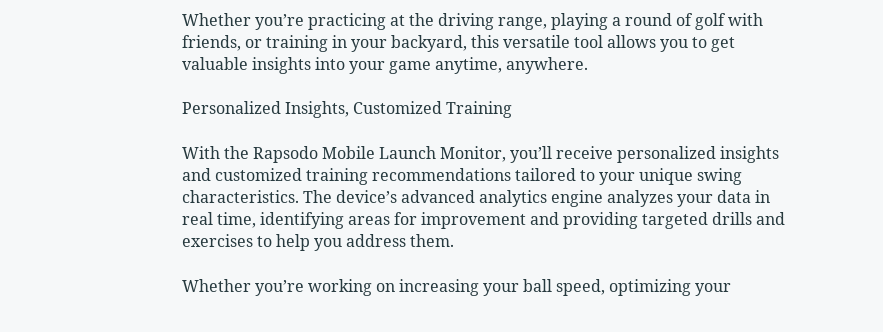Whether you’re practicing at the driving range, playing a round of golf with friends, or training in your backyard, this versatile tool allows you to get valuable insights into your game anytime, anywhere.

Personalized Insights, Customized Training

With the Rapsodo Mobile Launch Monitor, you’ll receive personalized insights and customized training recommendations tailored to your unique swing characteristics. The device’s advanced analytics engine analyzes your data in real time, identifying areas for improvement and providing targeted drills and exercises to help you address them.

Whether you’re working on increasing your ball speed, optimizing your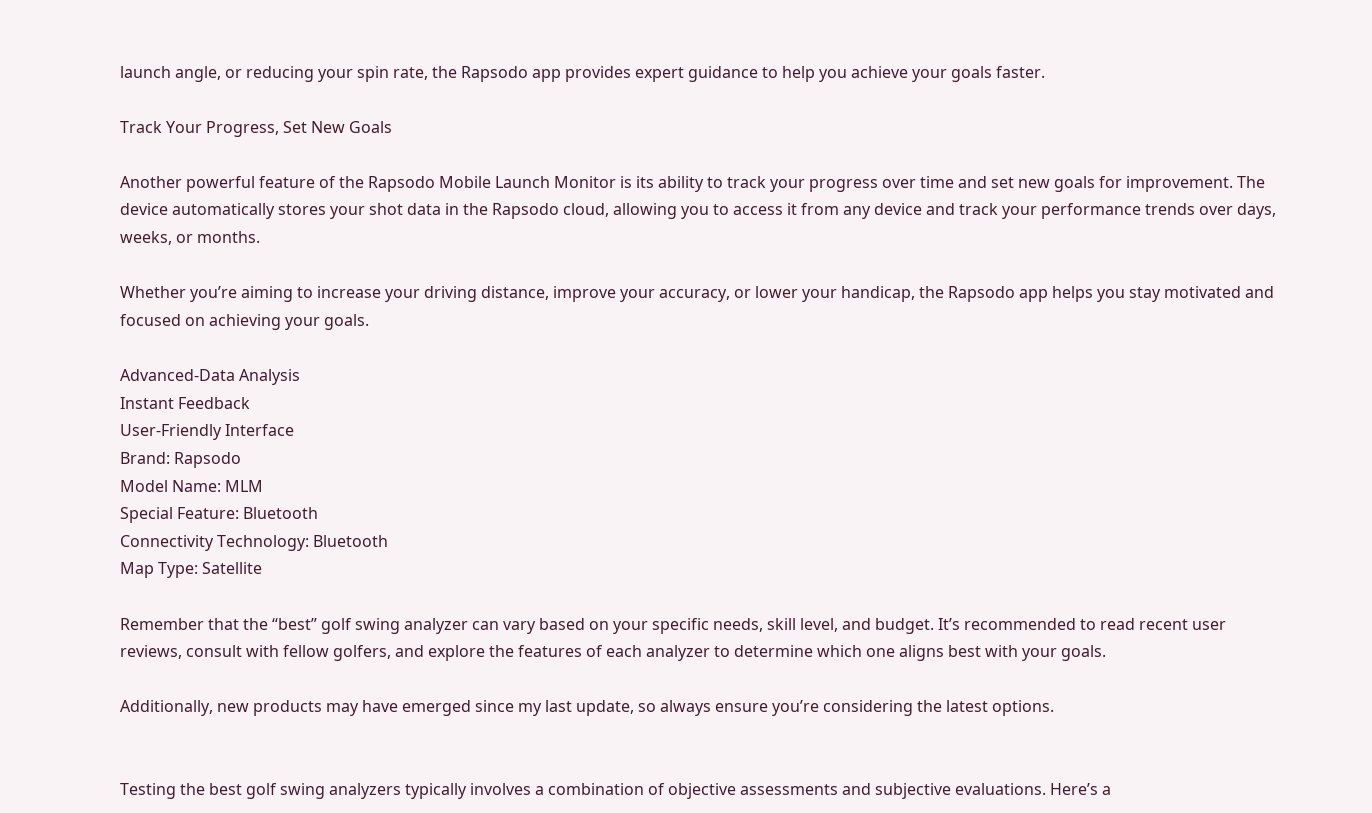launch angle, or reducing your spin rate, the Rapsodo app provides expert guidance to help you achieve your goals faster.

Track Your Progress, Set New Goals

Another powerful feature of the Rapsodo Mobile Launch Monitor is its ability to track your progress over time and set new goals for improvement. The device automatically stores your shot data in the Rapsodo cloud, allowing you to access it from any device and track your performance trends over days, weeks, or months.

Whether you’re aiming to increase your driving distance, improve your accuracy, or lower your handicap, the Rapsodo app helps you stay motivated and focused on achieving your goals.

Advanced-Data Analysis
Instant Feedback
User-Friendly Interface
Brand: Rapsodo
Model Name: MLM
Special Feature: Bluetooth
Connectivity Technology: Bluetooth
Map Type: Satellite

Remember that the “best” golf swing analyzer can vary based on your specific needs, skill level, and budget. It’s recommended to read recent user reviews, consult with fellow golfers, and explore the features of each analyzer to determine which one aligns best with your goals.

Additionally, new products may have emerged since my last update, so always ensure you’re considering the latest options.


Testing the best golf swing analyzers typically involves a combination of objective assessments and subjective evaluations. Here’s a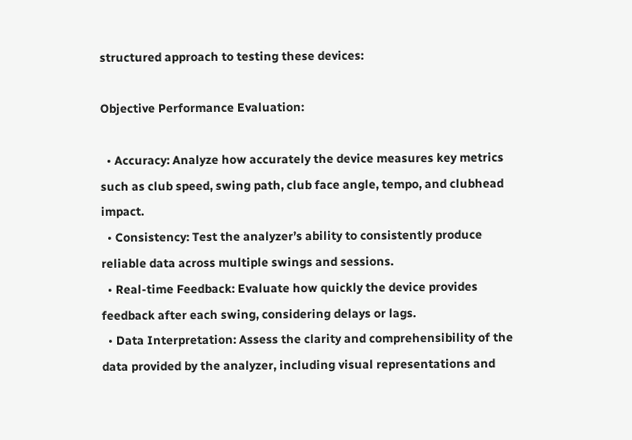structured approach to testing these devices:

Objective Performance Evaluation:

  • Accuracy: Analyze how accurately the device measures key metrics such as club speed, swing path, club face angle, tempo, and clubhead impact.
  • Consistency: Test the analyzer’s ability to consistently produce reliable data across multiple swings and sessions.
  • Real-time Feedback: Evaluate how quickly the device provides feedback after each swing, considering delays or lags.
  • Data Interpretation: Assess the clarity and comprehensibility of the data provided by the analyzer, including visual representations and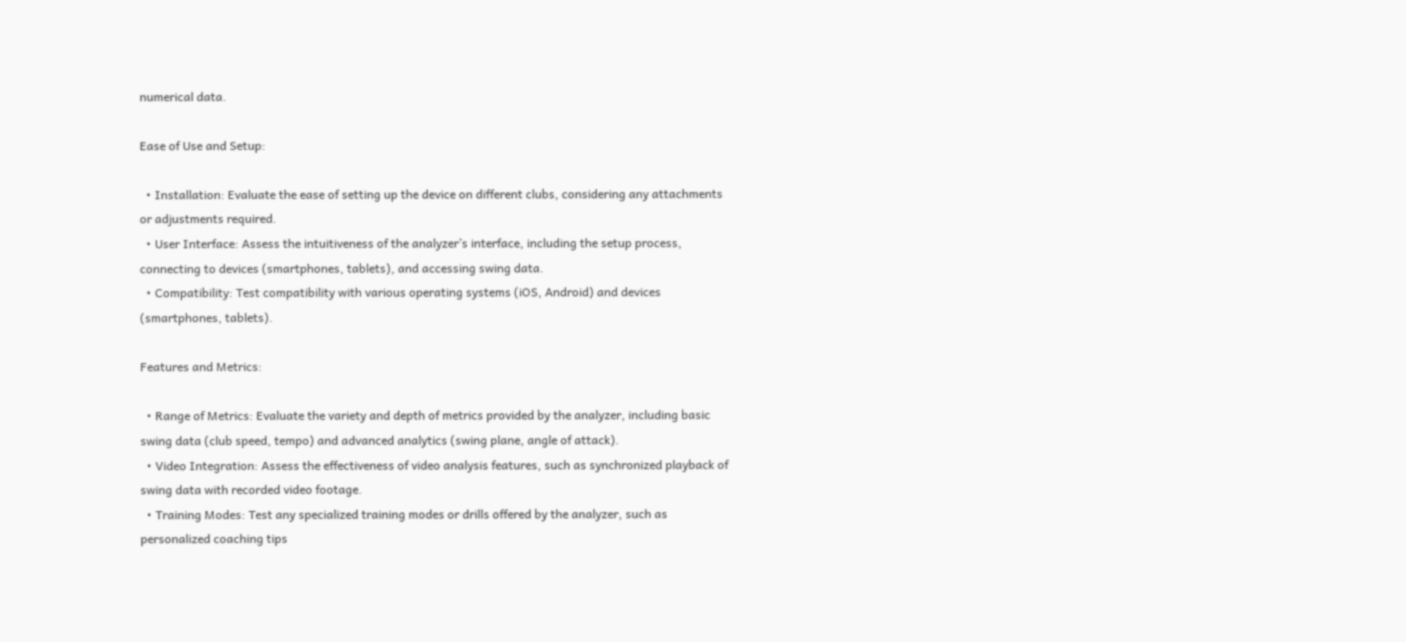numerical data.

Ease of Use and Setup:

  • Installation: Evaluate the ease of setting up the device on different clubs, considering any attachments or adjustments required.
  • User Interface: Assess the intuitiveness of the analyzer’s interface, including the setup process, connecting to devices (smartphones, tablets), and accessing swing data.
  • Compatibility: Test compatibility with various operating systems (iOS, Android) and devices (smartphones, tablets).

Features and Metrics:

  • Range of Metrics: Evaluate the variety and depth of metrics provided by the analyzer, including basic swing data (club speed, tempo) and advanced analytics (swing plane, angle of attack).
  • Video Integration: Assess the effectiveness of video analysis features, such as synchronized playback of swing data with recorded video footage.
  • Training Modes: Test any specialized training modes or drills offered by the analyzer, such as personalized coaching tips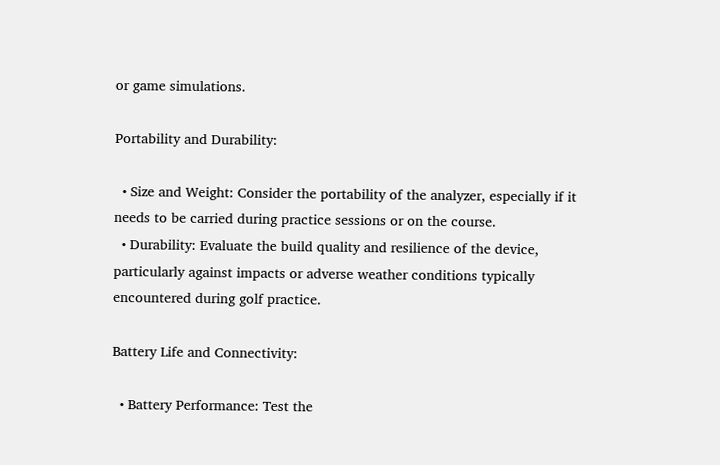or game simulations.

Portability and Durability:

  • Size and Weight: Consider the portability of the analyzer, especially if it needs to be carried during practice sessions or on the course.
  • Durability: Evaluate the build quality and resilience of the device, particularly against impacts or adverse weather conditions typically encountered during golf practice.

Battery Life and Connectivity:

  • Battery Performance: Test the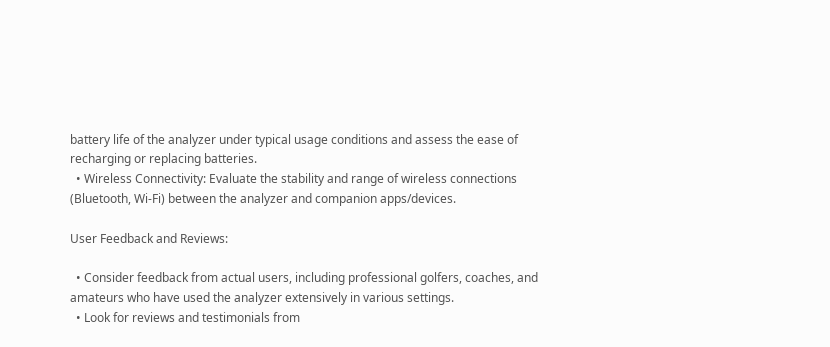battery life of the analyzer under typical usage conditions and assess the ease of recharging or replacing batteries.
  • Wireless Connectivity: Evaluate the stability and range of wireless connections (Bluetooth, Wi-Fi) between the analyzer and companion apps/devices.

User Feedback and Reviews:

  • Consider feedback from actual users, including professional golfers, coaches, and amateurs who have used the analyzer extensively in various settings.
  • Look for reviews and testimonials from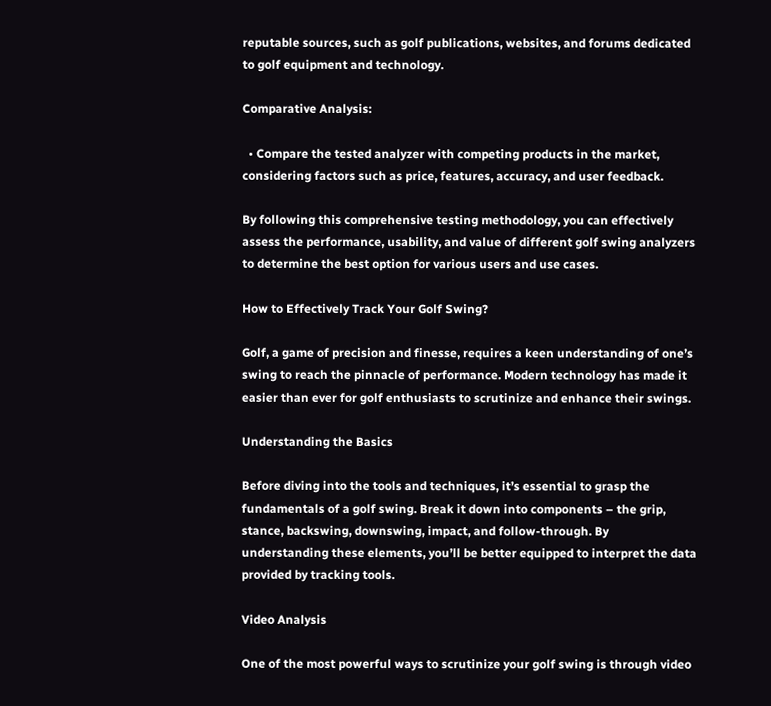reputable sources, such as golf publications, websites, and forums dedicated to golf equipment and technology.

Comparative Analysis:

  • Compare the tested analyzer with competing products in the market, considering factors such as price, features, accuracy, and user feedback.

By following this comprehensive testing methodology, you can effectively assess the performance, usability, and value of different golf swing analyzers to determine the best option for various users and use cases.

How to Effectively Track Your Golf Swing?

Golf, a game of precision and finesse, requires a keen understanding of one’s swing to reach the pinnacle of performance. Modern technology has made it easier than ever for golf enthusiasts to scrutinize and enhance their swings.

Understanding the Basics

Before diving into the tools and techniques, it’s essential to grasp the fundamentals of a golf swing. Break it down into components – the grip, stance, backswing, downswing, impact, and follow-through. By understanding these elements, you’ll be better equipped to interpret the data provided by tracking tools.

Video Analysis

One of the most powerful ways to scrutinize your golf swing is through video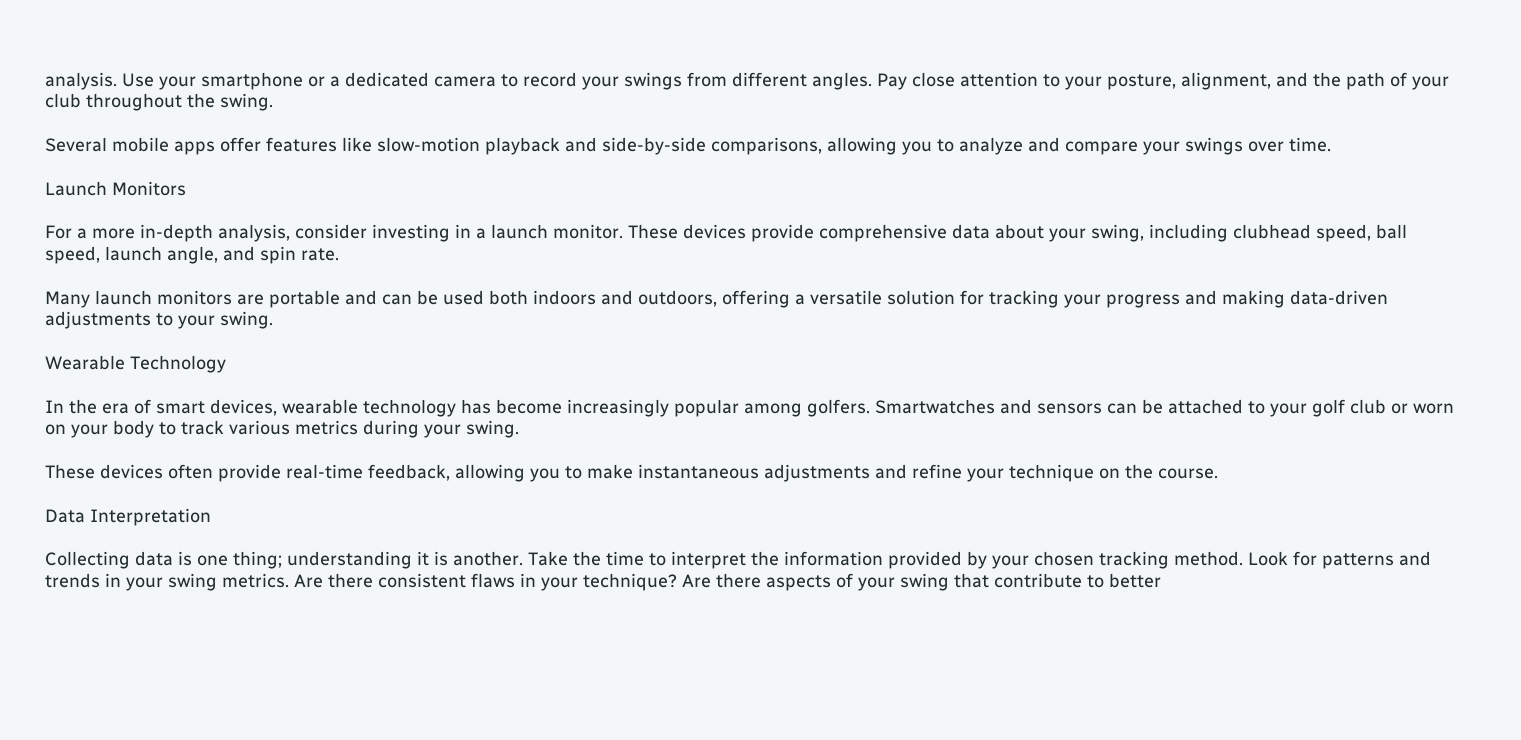analysis. Use your smartphone or a dedicated camera to record your swings from different angles. Pay close attention to your posture, alignment, and the path of your club throughout the swing.

Several mobile apps offer features like slow-motion playback and side-by-side comparisons, allowing you to analyze and compare your swings over time.

Launch Monitors

For a more in-depth analysis, consider investing in a launch monitor. These devices provide comprehensive data about your swing, including clubhead speed, ball speed, launch angle, and spin rate.

Many launch monitors are portable and can be used both indoors and outdoors, offering a versatile solution for tracking your progress and making data-driven adjustments to your swing.

Wearable Technology

In the era of smart devices, wearable technology has become increasingly popular among golfers. Smartwatches and sensors can be attached to your golf club or worn on your body to track various metrics during your swing.

These devices often provide real-time feedback, allowing you to make instantaneous adjustments and refine your technique on the course.

Data Interpretation

Collecting data is one thing; understanding it is another. Take the time to interpret the information provided by your chosen tracking method. Look for patterns and trends in your swing metrics. Are there consistent flaws in your technique? Are there aspects of your swing that contribute to better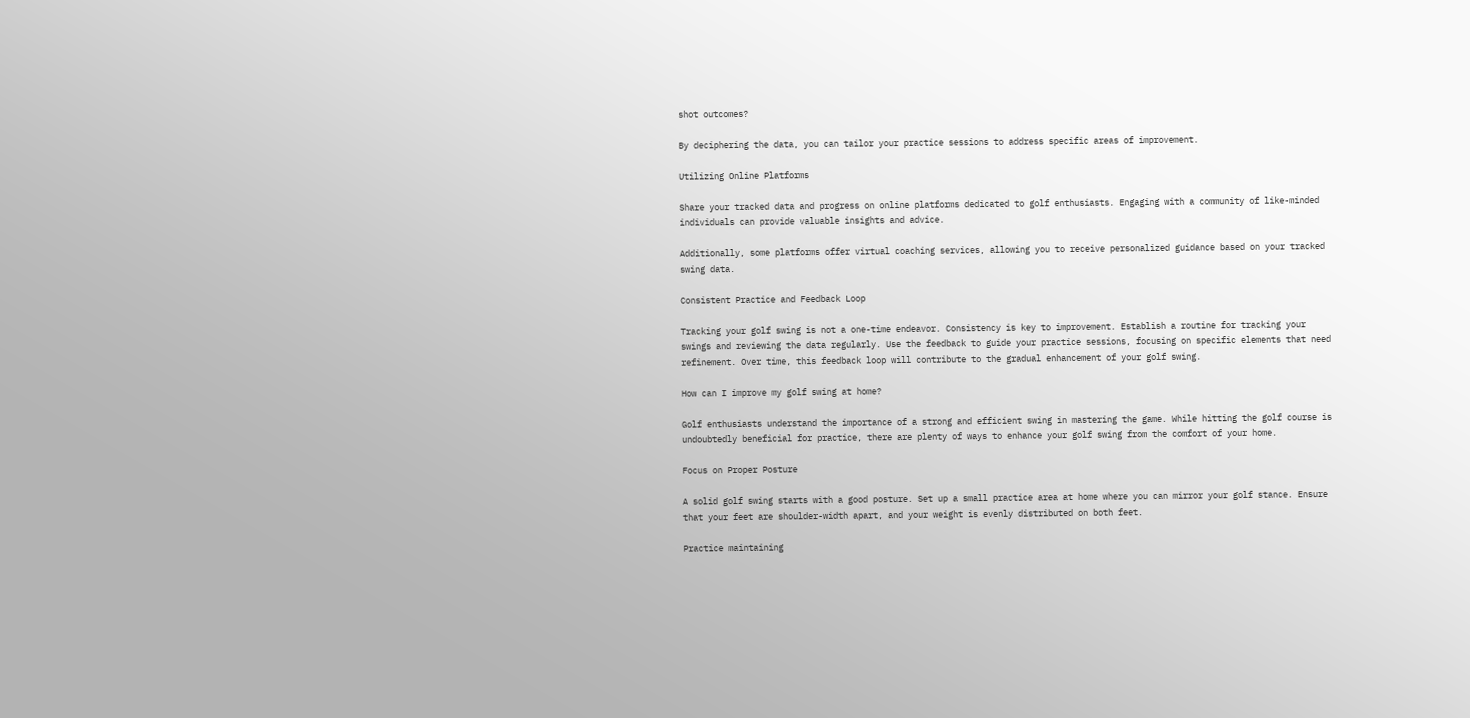shot outcomes?

By deciphering the data, you can tailor your practice sessions to address specific areas of improvement.

Utilizing Online Platforms

Share your tracked data and progress on online platforms dedicated to golf enthusiasts. Engaging with a community of like-minded individuals can provide valuable insights and advice.

Additionally, some platforms offer virtual coaching services, allowing you to receive personalized guidance based on your tracked swing data.

Consistent Practice and Feedback Loop

Tracking your golf swing is not a one-time endeavor. Consistency is key to improvement. Establish a routine for tracking your swings and reviewing the data regularly. Use the feedback to guide your practice sessions, focusing on specific elements that need refinement. Over time, this feedback loop will contribute to the gradual enhancement of your golf swing.

How can I improve my golf swing at home?

Golf enthusiasts understand the importance of a strong and efficient swing in mastering the game. While hitting the golf course is undoubtedly beneficial for practice, there are plenty of ways to enhance your golf swing from the comfort of your home.

Focus on Proper Posture

A solid golf swing starts with a good posture. Set up a small practice area at home where you can mirror your golf stance. Ensure that your feet are shoulder-width apart, and your weight is evenly distributed on both feet.

Practice maintaining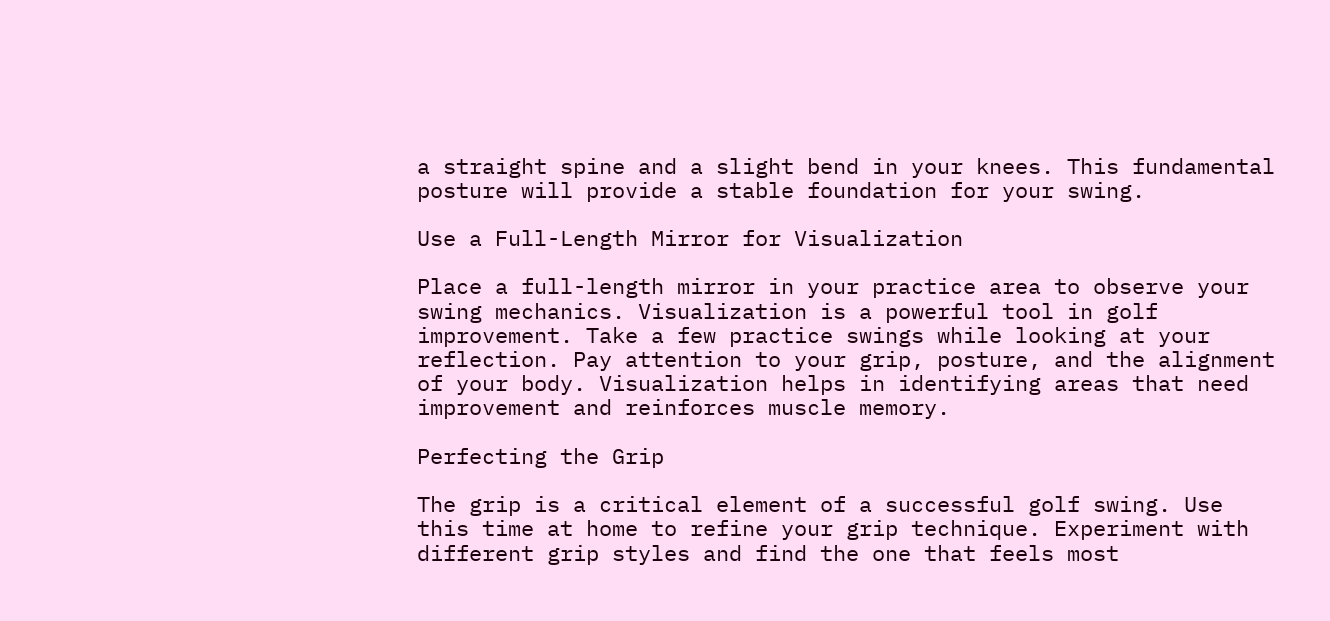a straight spine and a slight bend in your knees. This fundamental posture will provide a stable foundation for your swing.

Use a Full-Length Mirror for Visualization

Place a full-length mirror in your practice area to observe your swing mechanics. Visualization is a powerful tool in golf improvement. Take a few practice swings while looking at your reflection. Pay attention to your grip, posture, and the alignment of your body. Visualization helps in identifying areas that need improvement and reinforces muscle memory.

Perfecting the Grip

The grip is a critical element of a successful golf swing. Use this time at home to refine your grip technique. Experiment with different grip styles and find the one that feels most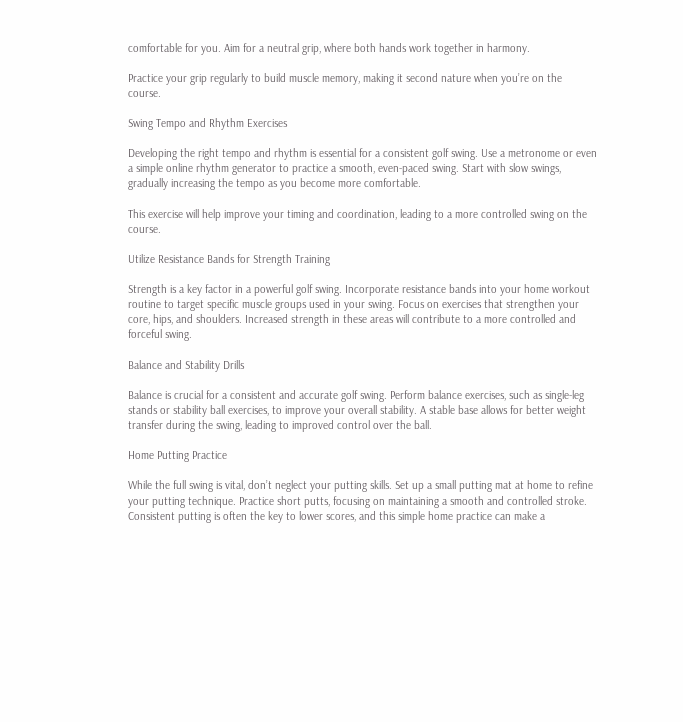comfortable for you. Aim for a neutral grip, where both hands work together in harmony.

Practice your grip regularly to build muscle memory, making it second nature when you’re on the course.

Swing Tempo and Rhythm Exercises

Developing the right tempo and rhythm is essential for a consistent golf swing. Use a metronome or even a simple online rhythm generator to practice a smooth, even-paced swing. Start with slow swings, gradually increasing the tempo as you become more comfortable.

This exercise will help improve your timing and coordination, leading to a more controlled swing on the course.

Utilize Resistance Bands for Strength Training

Strength is a key factor in a powerful golf swing. Incorporate resistance bands into your home workout routine to target specific muscle groups used in your swing. Focus on exercises that strengthen your core, hips, and shoulders. Increased strength in these areas will contribute to a more controlled and forceful swing.

Balance and Stability Drills

Balance is crucial for a consistent and accurate golf swing. Perform balance exercises, such as single-leg stands or stability ball exercises, to improve your overall stability. A stable base allows for better weight transfer during the swing, leading to improved control over the ball.

Home Putting Practice

While the full swing is vital, don’t neglect your putting skills. Set up a small putting mat at home to refine your putting technique. Practice short putts, focusing on maintaining a smooth and controlled stroke. Consistent putting is often the key to lower scores, and this simple home practice can make a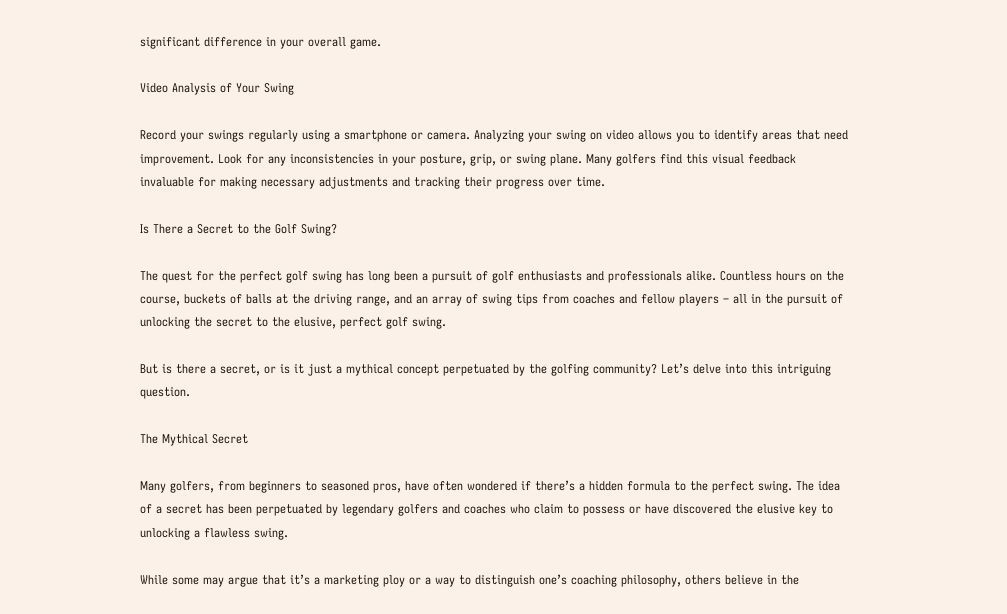significant difference in your overall game.

Video Analysis of Your Swing

Record your swings regularly using a smartphone or camera. Analyzing your swing on video allows you to identify areas that need improvement. Look for any inconsistencies in your posture, grip, or swing plane. Many golfers find this visual feedback invaluable for making necessary adjustments and tracking their progress over time.

Is There a Secret to the Golf Swing?

The quest for the perfect golf swing has long been a pursuit of golf enthusiasts and professionals alike. Countless hours on the course, buckets of balls at the driving range, and an array of swing tips from coaches and fellow players – all in the pursuit of unlocking the secret to the elusive, perfect golf swing.

But is there a secret, or is it just a mythical concept perpetuated by the golfing community? Let’s delve into this intriguing question.

The Mythical Secret

Many golfers, from beginners to seasoned pros, have often wondered if there’s a hidden formula to the perfect swing. The idea of a secret has been perpetuated by legendary golfers and coaches who claim to possess or have discovered the elusive key to unlocking a flawless swing.

While some may argue that it’s a marketing ploy or a way to distinguish one’s coaching philosophy, others believe in the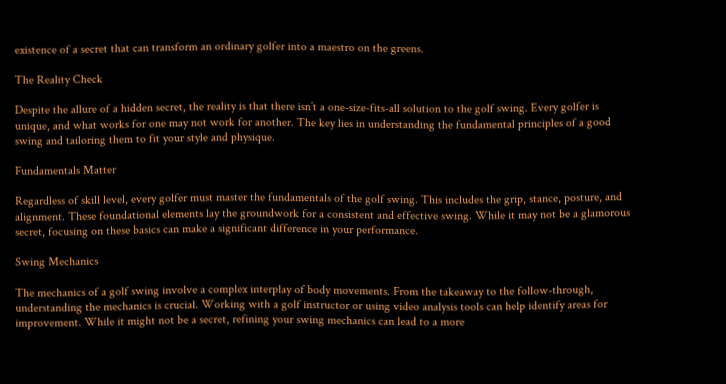existence of a secret that can transform an ordinary golfer into a maestro on the greens.

The Reality Check

Despite the allure of a hidden secret, the reality is that there isn’t a one-size-fits-all solution to the golf swing. Every golfer is unique, and what works for one may not work for another. The key lies in understanding the fundamental principles of a good swing and tailoring them to fit your style and physique.

Fundamentals Matter

Regardless of skill level, every golfer must master the fundamentals of the golf swing. This includes the grip, stance, posture, and alignment. These foundational elements lay the groundwork for a consistent and effective swing. While it may not be a glamorous secret, focusing on these basics can make a significant difference in your performance.

Swing Mechanics

The mechanics of a golf swing involve a complex interplay of body movements. From the takeaway to the follow-through, understanding the mechanics is crucial. Working with a golf instructor or using video analysis tools can help identify areas for improvement. While it might not be a secret, refining your swing mechanics can lead to a more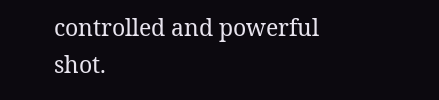controlled and powerful shot.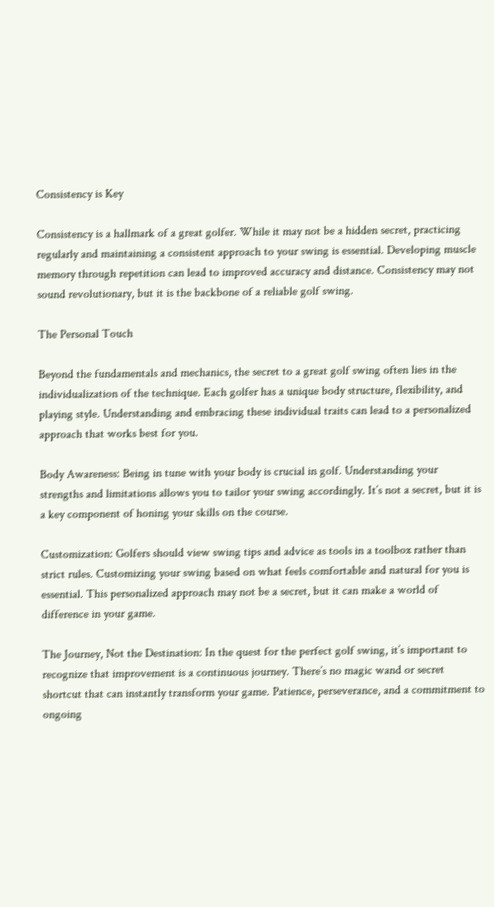Consistency is Key

Consistency is a hallmark of a great golfer. While it may not be a hidden secret, practicing regularly and maintaining a consistent approach to your swing is essential. Developing muscle memory through repetition can lead to improved accuracy and distance. Consistency may not sound revolutionary, but it is the backbone of a reliable golf swing.

The Personal Touch

Beyond the fundamentals and mechanics, the secret to a great golf swing often lies in the individualization of the technique. Each golfer has a unique body structure, flexibility, and playing style. Understanding and embracing these individual traits can lead to a personalized approach that works best for you.

Body Awareness: Being in tune with your body is crucial in golf. Understanding your strengths and limitations allows you to tailor your swing accordingly. It’s not a secret, but it is a key component of honing your skills on the course.

Customization: Golfers should view swing tips and advice as tools in a toolbox rather than strict rules. Customizing your swing based on what feels comfortable and natural for you is essential. This personalized approach may not be a secret, but it can make a world of difference in your game.

The Journey, Not the Destination: In the quest for the perfect golf swing, it’s important to recognize that improvement is a continuous journey. There’s no magic wand or secret shortcut that can instantly transform your game. Patience, perseverance, and a commitment to ongoing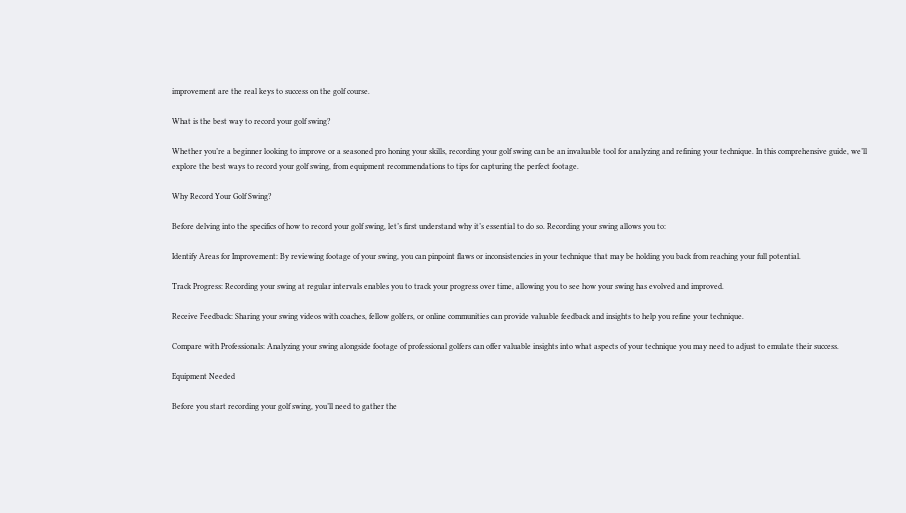improvement are the real keys to success on the golf course.

What is the best way to record your golf swing?

Whether you’re a beginner looking to improve or a seasoned pro honing your skills, recording your golf swing can be an invaluable tool for analyzing and refining your technique. In this comprehensive guide, we’ll explore the best ways to record your golf swing, from equipment recommendations to tips for capturing the perfect footage.

Why Record Your Golf Swing?

Before delving into the specifics of how to record your golf swing, let’s first understand why it’s essential to do so. Recording your swing allows you to:

Identify Areas for Improvement: By reviewing footage of your swing, you can pinpoint flaws or inconsistencies in your technique that may be holding you back from reaching your full potential.

Track Progress: Recording your swing at regular intervals enables you to track your progress over time, allowing you to see how your swing has evolved and improved.

Receive Feedback: Sharing your swing videos with coaches, fellow golfers, or online communities can provide valuable feedback and insights to help you refine your technique.

Compare with Professionals: Analyzing your swing alongside footage of professional golfers can offer valuable insights into what aspects of your technique you may need to adjust to emulate their success.

Equipment Needed

Before you start recording your golf swing, you’ll need to gather the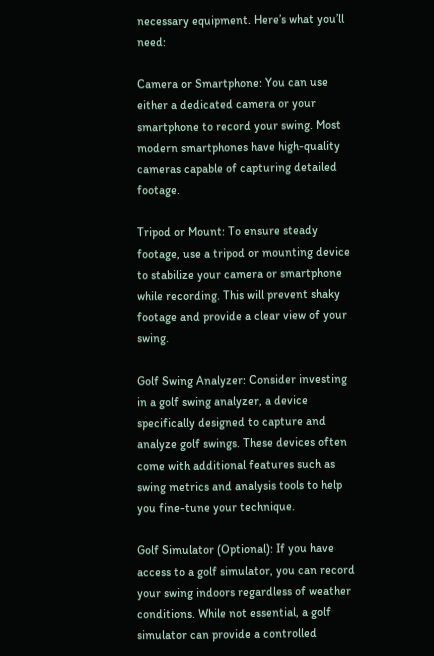necessary equipment. Here’s what you’ll need:

Camera or Smartphone: You can use either a dedicated camera or your smartphone to record your swing. Most modern smartphones have high-quality cameras capable of capturing detailed footage.

Tripod or Mount: To ensure steady footage, use a tripod or mounting device to stabilize your camera or smartphone while recording. This will prevent shaky footage and provide a clear view of your swing.

Golf Swing Analyzer: Consider investing in a golf swing analyzer, a device specifically designed to capture and analyze golf swings. These devices often come with additional features such as swing metrics and analysis tools to help you fine-tune your technique.

Golf Simulator (Optional): If you have access to a golf simulator, you can record your swing indoors regardless of weather conditions. While not essential, a golf simulator can provide a controlled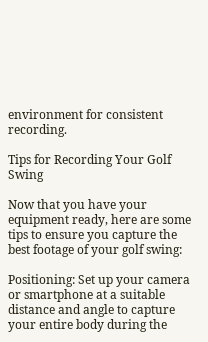environment for consistent recording.

Tips for Recording Your Golf Swing

Now that you have your equipment ready, here are some tips to ensure you capture the best footage of your golf swing:

Positioning: Set up your camera or smartphone at a suitable distance and angle to capture your entire body during the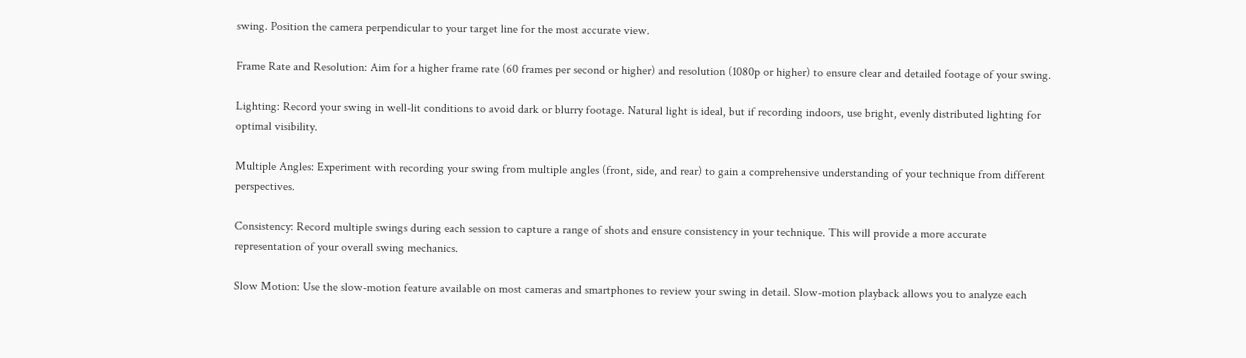swing. Position the camera perpendicular to your target line for the most accurate view.

Frame Rate and Resolution: Aim for a higher frame rate (60 frames per second or higher) and resolution (1080p or higher) to ensure clear and detailed footage of your swing.

Lighting: Record your swing in well-lit conditions to avoid dark or blurry footage. Natural light is ideal, but if recording indoors, use bright, evenly distributed lighting for optimal visibility.

Multiple Angles: Experiment with recording your swing from multiple angles (front, side, and rear) to gain a comprehensive understanding of your technique from different perspectives.

Consistency: Record multiple swings during each session to capture a range of shots and ensure consistency in your technique. This will provide a more accurate representation of your overall swing mechanics.

Slow Motion: Use the slow-motion feature available on most cameras and smartphones to review your swing in detail. Slow-motion playback allows you to analyze each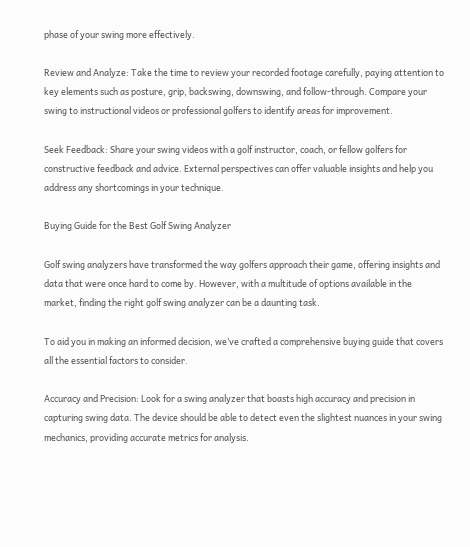phase of your swing more effectively.

Review and Analyze: Take the time to review your recorded footage carefully, paying attention to key elements such as posture, grip, backswing, downswing, and follow-through. Compare your swing to instructional videos or professional golfers to identify areas for improvement.

Seek Feedback: Share your swing videos with a golf instructor, coach, or fellow golfers for constructive feedback and advice. External perspectives can offer valuable insights and help you address any shortcomings in your technique.

Buying Guide for the Best Golf Swing Analyzer

Golf swing analyzers have transformed the way golfers approach their game, offering insights and data that were once hard to come by. However, with a multitude of options available in the market, finding the right golf swing analyzer can be a daunting task.

To aid you in making an informed decision, we’ve crafted a comprehensive buying guide that covers all the essential factors to consider.

Accuracy and Precision: Look for a swing analyzer that boasts high accuracy and precision in capturing swing data. The device should be able to detect even the slightest nuances in your swing mechanics, providing accurate metrics for analysis.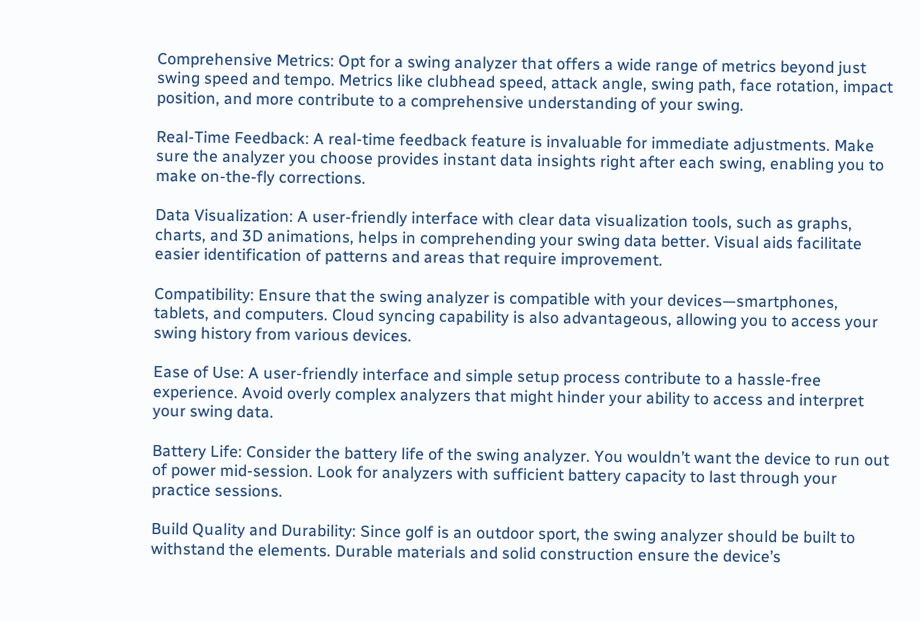Comprehensive Metrics: Opt for a swing analyzer that offers a wide range of metrics beyond just swing speed and tempo. Metrics like clubhead speed, attack angle, swing path, face rotation, impact position, and more contribute to a comprehensive understanding of your swing.

Real-Time Feedback: A real-time feedback feature is invaluable for immediate adjustments. Make sure the analyzer you choose provides instant data insights right after each swing, enabling you to make on-the-fly corrections.

Data Visualization: A user-friendly interface with clear data visualization tools, such as graphs, charts, and 3D animations, helps in comprehending your swing data better. Visual aids facilitate easier identification of patterns and areas that require improvement.

Compatibility: Ensure that the swing analyzer is compatible with your devices—smartphones, tablets, and computers. Cloud syncing capability is also advantageous, allowing you to access your swing history from various devices.

Ease of Use: A user-friendly interface and simple setup process contribute to a hassle-free experience. Avoid overly complex analyzers that might hinder your ability to access and interpret your swing data.

Battery Life: Consider the battery life of the swing analyzer. You wouldn’t want the device to run out of power mid-session. Look for analyzers with sufficient battery capacity to last through your practice sessions.

Build Quality and Durability: Since golf is an outdoor sport, the swing analyzer should be built to withstand the elements. Durable materials and solid construction ensure the device’s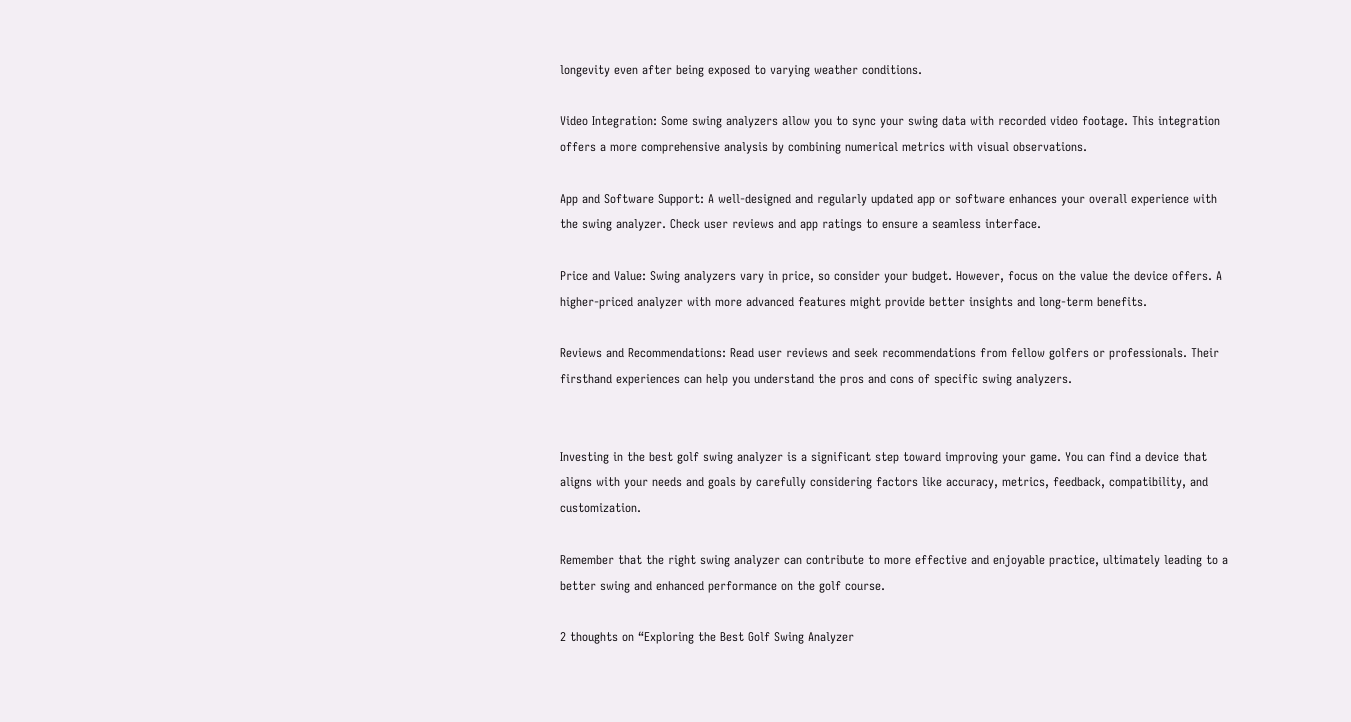longevity even after being exposed to varying weather conditions.

Video Integration: Some swing analyzers allow you to sync your swing data with recorded video footage. This integration offers a more comprehensive analysis by combining numerical metrics with visual observations.

App and Software Support: A well-designed and regularly updated app or software enhances your overall experience with the swing analyzer. Check user reviews and app ratings to ensure a seamless interface.

Price and Value: Swing analyzers vary in price, so consider your budget. However, focus on the value the device offers. A higher-priced analyzer with more advanced features might provide better insights and long-term benefits.

Reviews and Recommendations: Read user reviews and seek recommendations from fellow golfers or professionals. Their firsthand experiences can help you understand the pros and cons of specific swing analyzers.


Investing in the best golf swing analyzer is a significant step toward improving your game. You can find a device that aligns with your needs and goals by carefully considering factors like accuracy, metrics, feedback, compatibility, and customization.

Remember that the right swing analyzer can contribute to more effective and enjoyable practice, ultimately leading to a better swing and enhanced performance on the golf course.

2 thoughts on “Exploring the Best Golf Swing Analyzer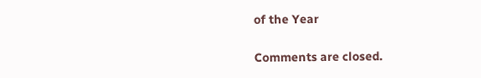of the Year

Comments are closed.